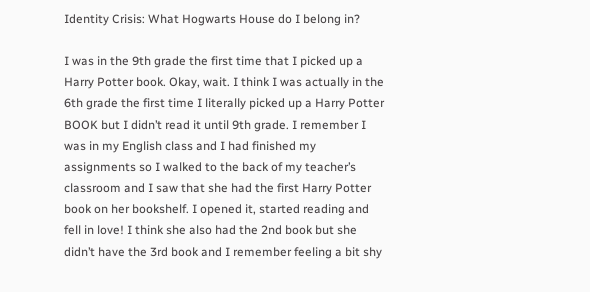Identity Crisis: What Hogwarts House do I belong in?

I was in the 9th grade the first time that I picked up a Harry Potter book. Okay, wait. I think I was actually in the 6th grade the first time I literally picked up a Harry Potter BOOK but I didn’t read it until 9th grade. I remember I was in my English class and I had finished my assignments so I walked to the back of my teacher’s classroom and I saw that she had the first Harry Potter book on her bookshelf. I opened it, started reading and fell in love! I think she also had the 2nd book but she didn’t have the 3rd book and I remember feeling a bit shy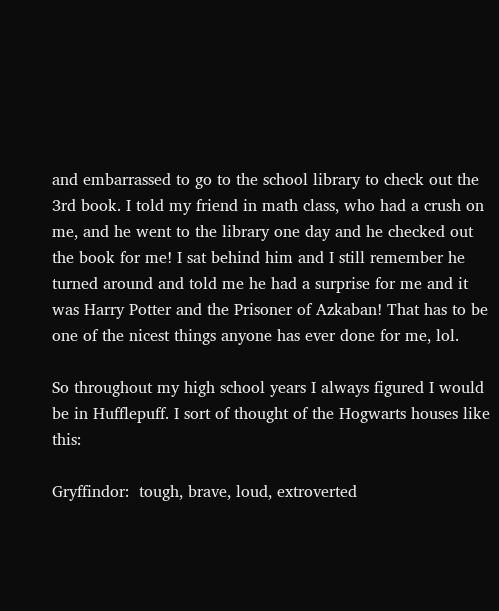and embarrassed to go to the school library to check out the 3rd book. I told my friend in math class, who had a crush on me, and he went to the library one day and he checked out the book for me! I sat behind him and I still remember he turned around and told me he had a surprise for me and it was Harry Potter and the Prisoner of Azkaban! That has to be one of the nicest things anyone has ever done for me, lol.

So throughout my high school years I always figured I would be in Hufflepuff. I sort of thought of the Hogwarts houses like this:

Gryffindor:  tough, brave, loud, extroverted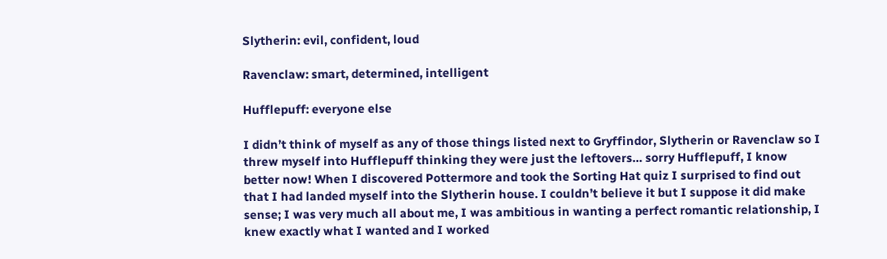Slytherin: evil, confident, loud

Ravenclaw: smart, determined, intelligent

Hufflepuff: everyone else

I didn’t think of myself as any of those things listed next to Gryffindor, Slytherin or Ravenclaw so I threw myself into Hufflepuff thinking they were just the leftovers… sorry Hufflepuff, I know better now! When I discovered Pottermore and took the Sorting Hat quiz I surprised to find out that I had landed myself into the Slytherin house. I couldn’t believe it but I suppose it did make sense; I was very much all about me, I was ambitious in wanting a perfect romantic relationship, I knew exactly what I wanted and I worked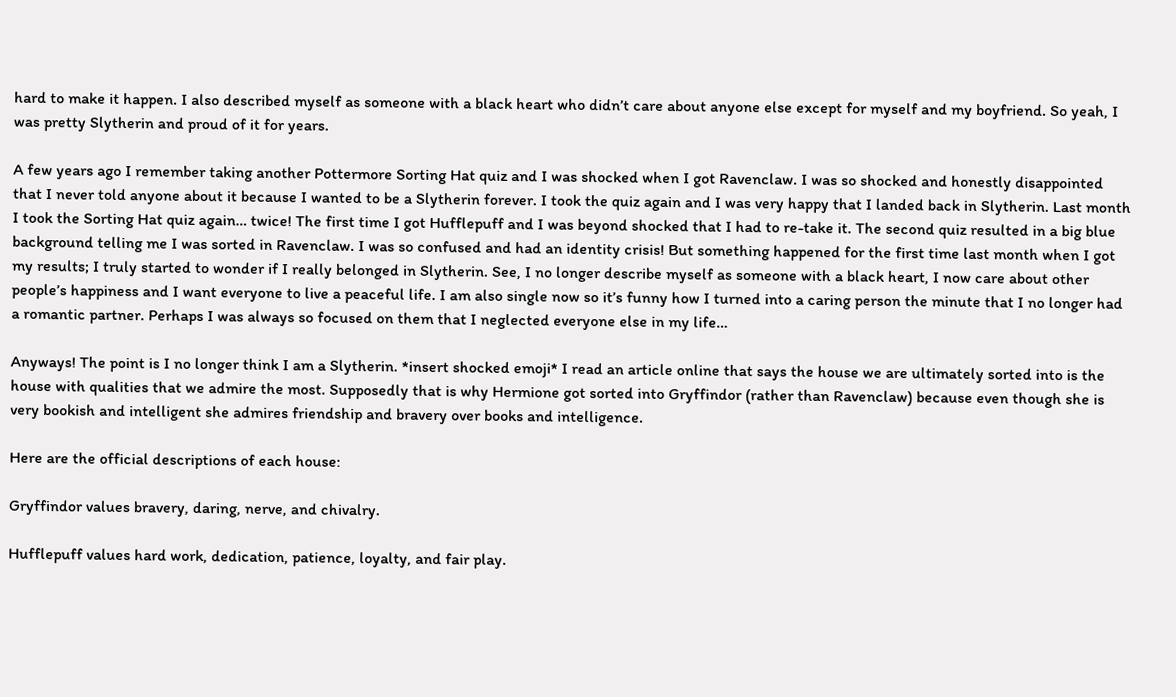hard to make it happen. I also described myself as someone with a black heart who didn’t care about anyone else except for myself and my boyfriend. So yeah, I was pretty Slytherin and proud of it for years.

A few years ago I remember taking another Pottermore Sorting Hat quiz and I was shocked when I got Ravenclaw. I was so shocked and honestly disappointed that I never told anyone about it because I wanted to be a Slytherin forever. I took the quiz again and I was very happy that I landed back in Slytherin. Last month I took the Sorting Hat quiz again… twice! The first time I got Hufflepuff and I was beyond shocked that I had to re-take it. The second quiz resulted in a big blue background telling me I was sorted in Ravenclaw. I was so confused and had an identity crisis! But something happened for the first time last month when I got my results; I truly started to wonder if I really belonged in Slytherin. See, I no longer describe myself as someone with a black heart, I now care about other people’s happiness and I want everyone to live a peaceful life. I am also single now so it’s funny how I turned into a caring person the minute that I no longer had a romantic partner. Perhaps I was always so focused on them that I neglected everyone else in my life…

Anyways! The point is I no longer think I am a Slytherin. *insert shocked emoji* I read an article online that says the house we are ultimately sorted into is the house with qualities that we admire the most. Supposedly that is why Hermione got sorted into Gryffindor (rather than Ravenclaw) because even though she is very bookish and intelligent she admires friendship and bravery over books and intelligence.

Here are the official descriptions of each house:

Gryffindor values bravery, daring, nerve, and chivalry.

Hufflepuff values hard work, dedication, patience, loyalty, and fair play.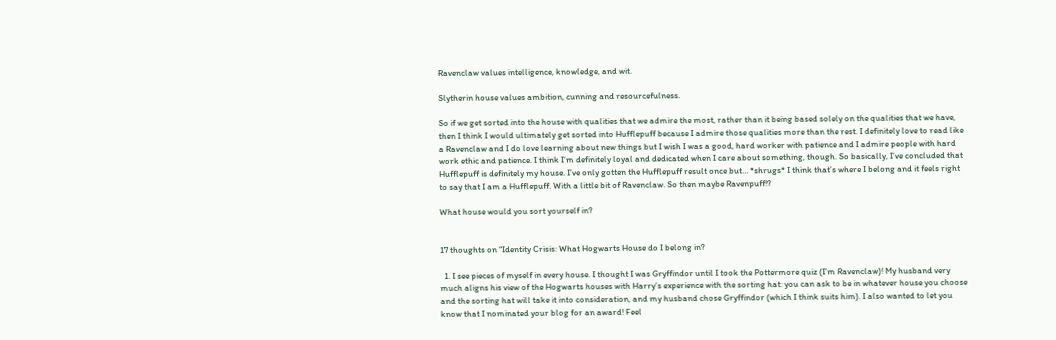Ravenclaw values intelligence, knowledge, and wit.

Slytherin house values ambition, cunning and resourcefulness.

So if we get sorted into the house with qualities that we admire the most, rather than it being based solely on the qualities that we have, then I think I would ultimately get sorted into Hufflepuff because I admire those qualities more than the rest. I definitely love to read like a Ravenclaw and I do love learning about new things but I wish I was a good, hard worker with patience and I admire people with hard work ethic and patience. I think I’m definitely loyal and dedicated when I care about something, though. So basically, I’ve concluded that Hufflepuff is definitely my house. I’ve only gotten the Hufflepuff result once but… *shrugs* I think that’s where I belong and it feels right to say that I am a Hufflepuff. With a little bit of Ravenclaw. So then maybe Ravenpuff!?

What house would you sort yourself in?


17 thoughts on “Identity Crisis: What Hogwarts House do I belong in?

  1. I see pieces of myself in every house. I thought I was Gryffindor until I took the Pottermore quiz (I’m Ravenclaw)! My husband very much aligns his view of the Hogwarts houses with Harry’s experience with the sorting hat: you can ask to be in whatever house you choose and the sorting hat will take it into consideration, and my husband chose Gryffindor (which I think suits him). I also wanted to let you know that I nominated your blog for an award! Feel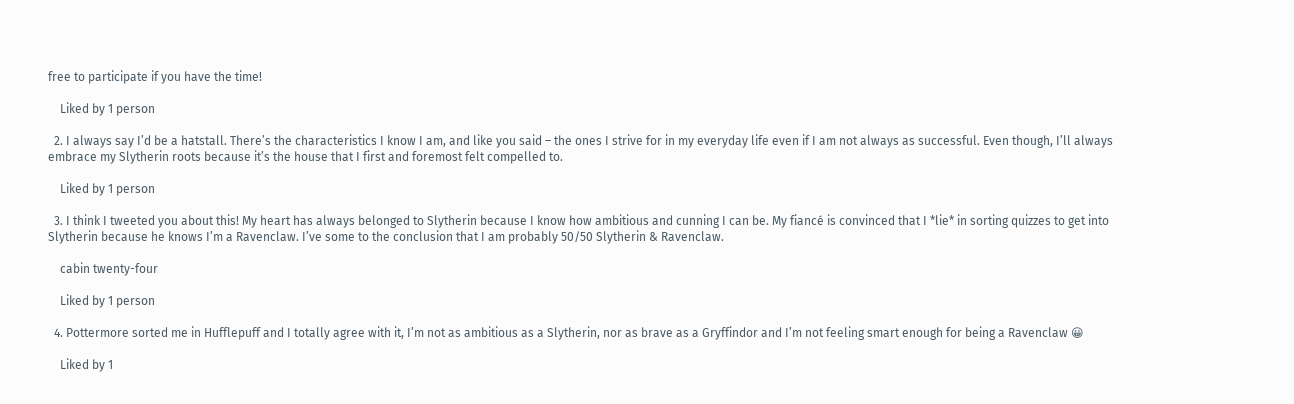free to participate if you have the time!

    Liked by 1 person

  2. I always say I’d be a hatstall. There’s the characteristics I know I am, and like you said – the ones I strive for in my everyday life even if I am not always as successful. Even though, I’ll always embrace my Slytherin roots because it’s the house that I first and foremost felt compelled to.

    Liked by 1 person

  3. I think I tweeted you about this! My heart has always belonged to Slytherin because I know how ambitious and cunning I can be. My fiancé is convinced that I *lie* in sorting quizzes to get into Slytherin because he knows I’m a Ravenclaw. I’ve some to the conclusion that I am probably 50/50 Slytherin & Ravenclaw.

    cabin twenty-four

    Liked by 1 person

  4. Pottermore sorted me in Hufflepuff and I totally agree with it, I’m not as ambitious as a Slytherin, nor as brave as a Gryffindor and I’m not feeling smart enough for being a Ravenclaw 😀

    Liked by 1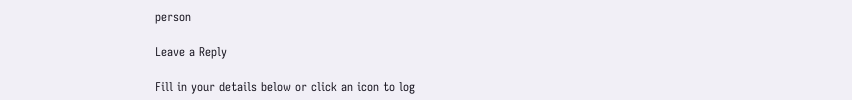person

Leave a Reply

Fill in your details below or click an icon to log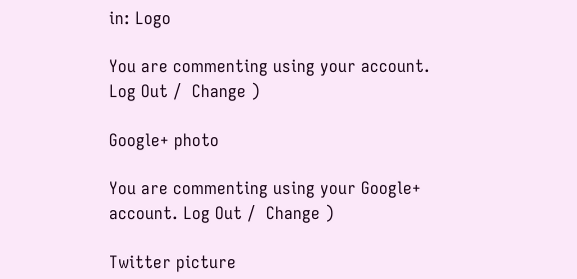in: Logo

You are commenting using your account. Log Out /  Change )

Google+ photo

You are commenting using your Google+ account. Log Out /  Change )

Twitter picture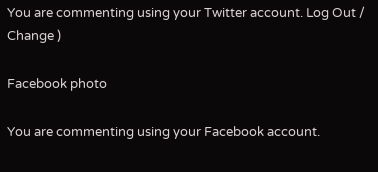You are commenting using your Twitter account. Log Out /  Change )

Facebook photo

You are commenting using your Facebook account.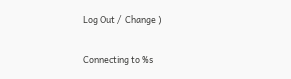Log Out /  Change )

Connecting to %s